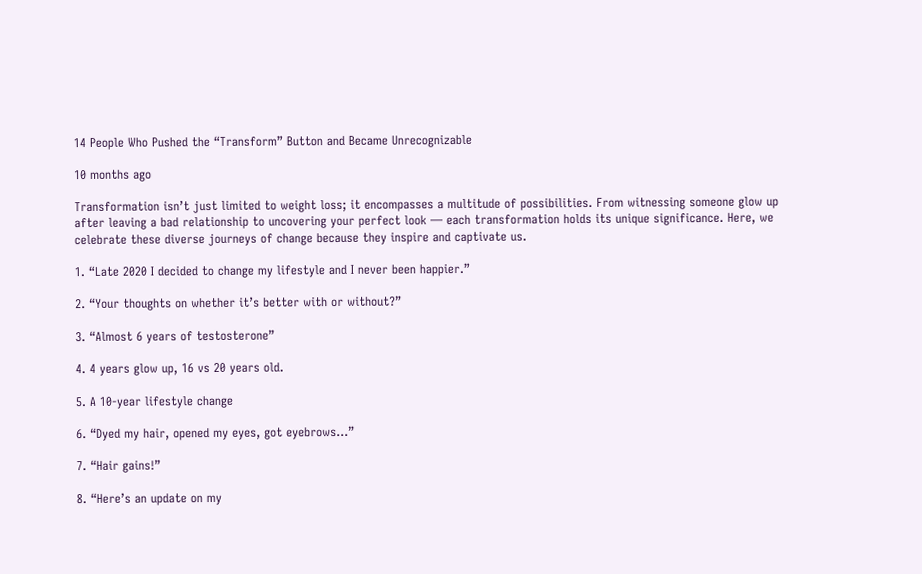14 People Who Pushed the “Transform” Button and Became Unrecognizable

10 months ago

Transformation isn’t just limited to weight loss; it encompasses a multitude of possibilities. From witnessing someone glow up after leaving a bad relationship to uncovering your perfect look — each transformation holds its unique significance. Here, we celebrate these diverse journeys of change because they inspire and captivate us.

1. “Late 2020 I decided to change my lifestyle and I never been happier.”

2. “Your thoughts on whether it’s better with or without?”

3. “Almost 6 years of testosterone”

4. 4 years glow up, 16 vs 20 years old.

5. A 10-year lifestyle change

6. “Dyed my hair, opened my eyes, got eyebrows...”

7. “Hair gains!”

8. “Here’s an update on my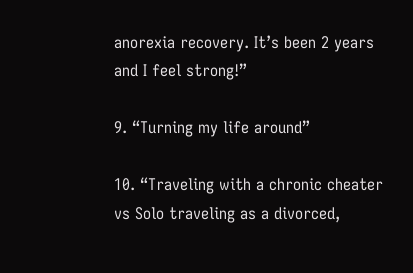anorexia recovery. It’s been 2 years and I feel strong!”

9. “Turning my life around”

10. “Traveling with a chronic cheater vs Solo traveling as a divorced,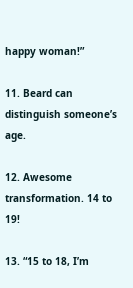happy woman!”

11. Beard can distinguish someone’s age.

12. Awesome transformation. 14 to 19!

13. “15 to 18, I’m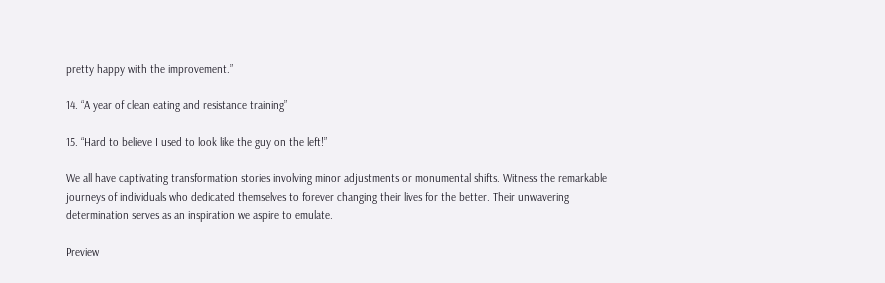pretty happy with the improvement.”

14. “A year of clean eating and resistance training”

15. “Hard to believe I used to look like the guy on the left!”

We all have captivating transformation stories involving minor adjustments or monumental shifts. Witness the remarkable journeys of individuals who dedicated themselves to forever changing their lives for the better. Their unwavering determination serves as an inspiration we aspire to emulate.

Preview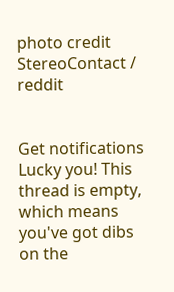photo credit StereoContact / reddit


Get notifications
Lucky you! This thread is empty,
which means you've got dibs on the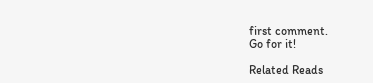first comment.
Go for it!

Related Reads